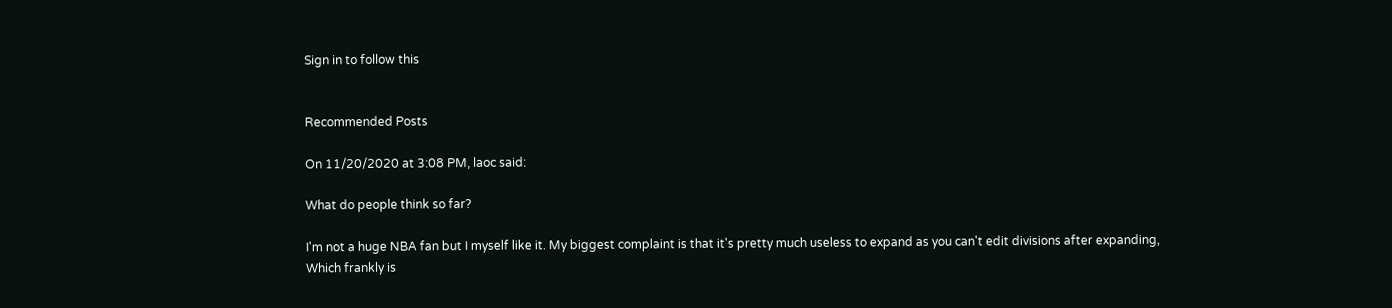Sign in to follow this


Recommended Posts

On 11/20/2020 at 3:08 PM, laoc said:

What do people think so far?

I'm not a huge NBA fan but I myself like it. My biggest complaint is that it's pretty much useless to expand as you can't edit divisions after expanding, Which frankly is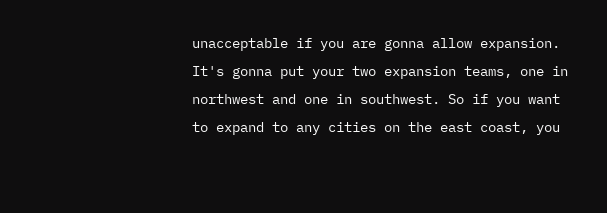unacceptable if you are gonna allow expansion. It's gonna put your two expansion teams, one in northwest and one in southwest. So if you want to expand to any cities on the east coast, you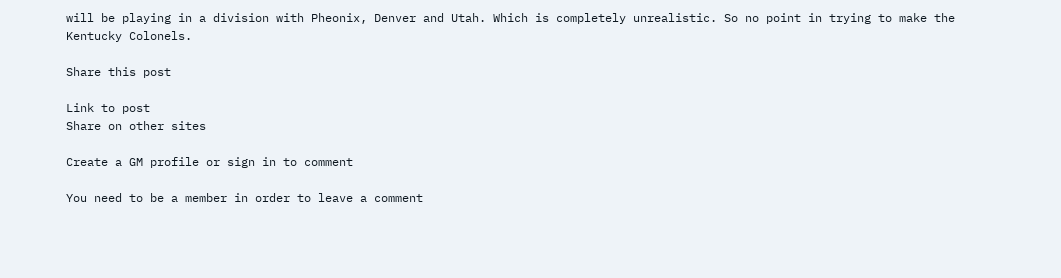will be playing in a division with Pheonix, Denver and Utah. Which is completely unrealistic. So no point in trying to make the Kentucky Colonels.

Share this post

Link to post
Share on other sites

Create a GM profile or sign in to comment

You need to be a member in order to leave a comment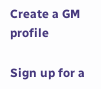Create a GM profile

Sign up for a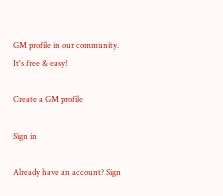GM profile in our community. It's free & easy!

Create a GM profile

Sign in

Already have an account? Sign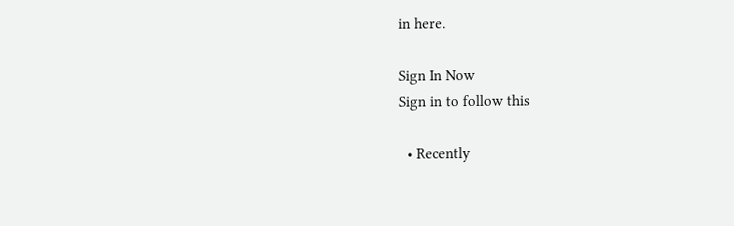in here.

Sign In Now
Sign in to follow this

  • Recently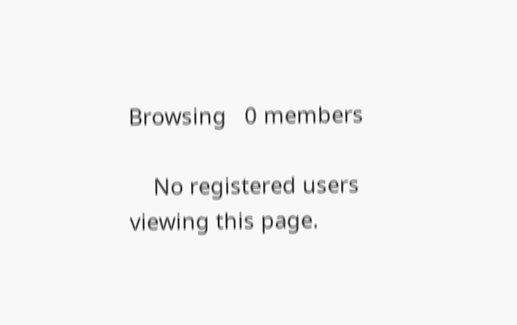Browsing   0 members

    No registered users viewing this page.